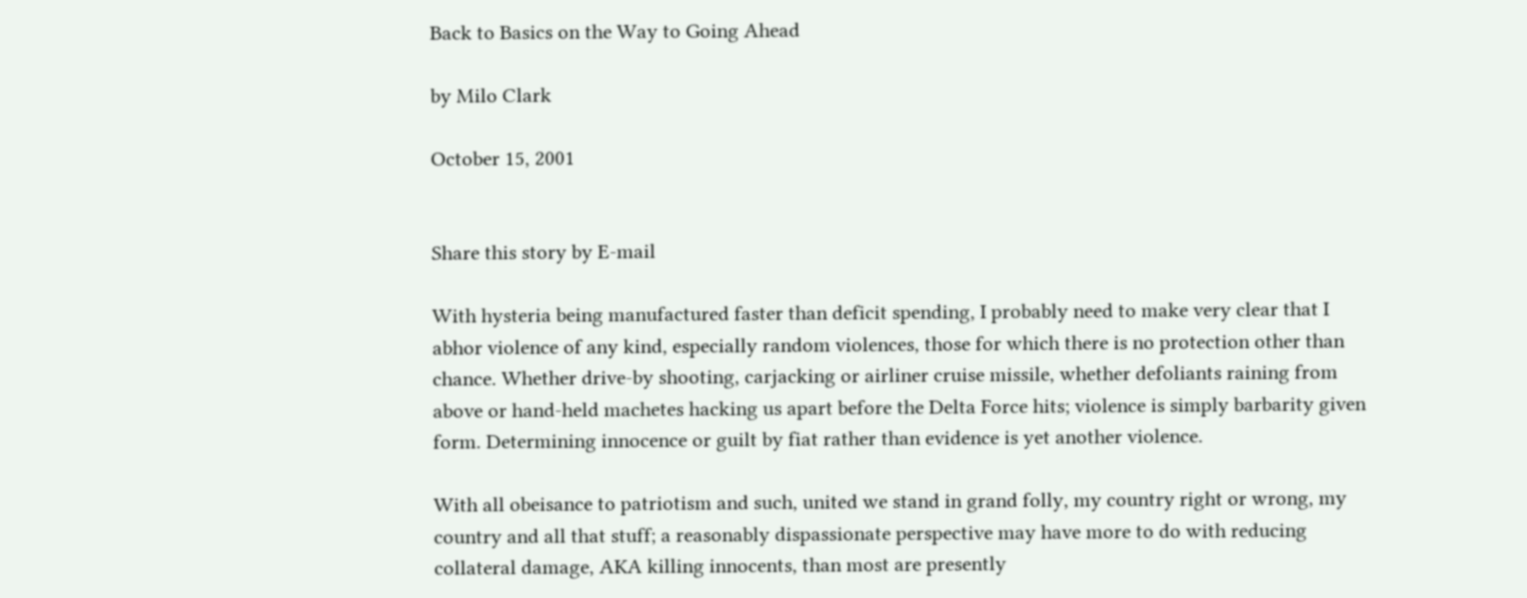Back to Basics on the Way to Going Ahead

by Milo Clark

October 15, 2001


Share this story by E-mail

With hysteria being manufactured faster than deficit spending, I probably need to make very clear that I abhor violence of any kind, especially random violences, those for which there is no protection other than chance. Whether drive-by shooting, carjacking or airliner cruise missile, whether defoliants raining from above or hand-held machetes hacking us apart before the Delta Force hits; violence is simply barbarity given form. Determining innocence or guilt by fiat rather than evidence is yet another violence.

With all obeisance to patriotism and such, united we stand in grand folly, my country right or wrong, my country and all that stuff; a reasonably dispassionate perspective may have more to do with reducing collateral damage, AKA killing innocents, than most are presently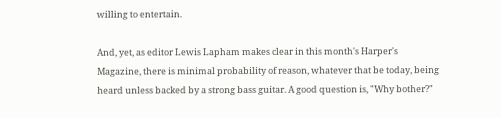willing to entertain.

And, yet, as editor Lewis Lapham makes clear in this month's Harper's Magazine, there is minimal probability of reason, whatever that be today, being heard unless backed by a strong bass guitar. A good question is, "Why bother?"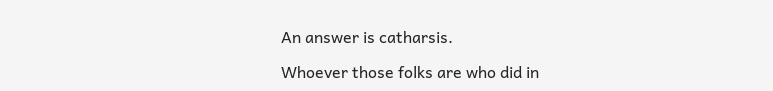An answer is catharsis.

Whoever those folks are who did in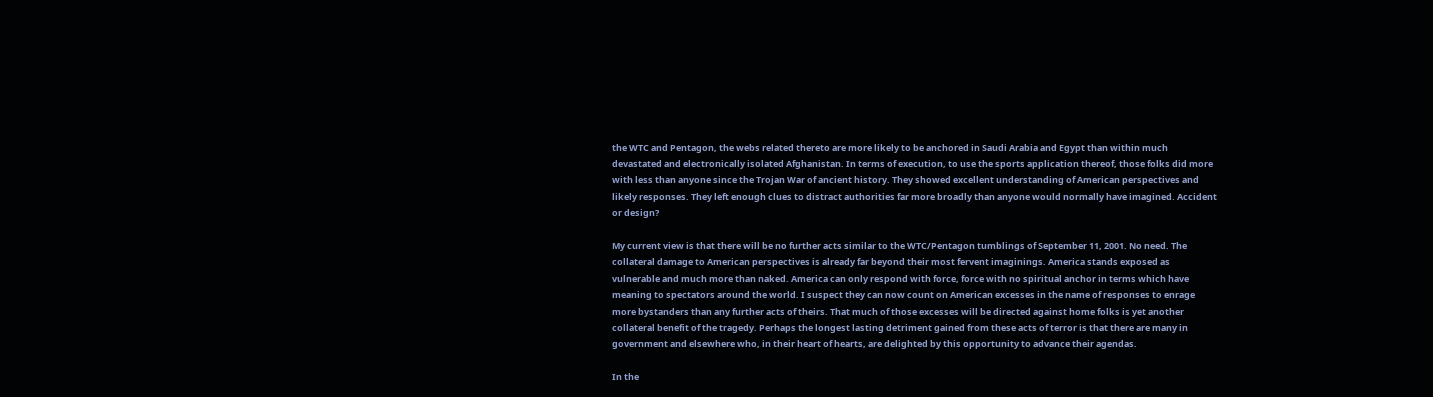the WTC and Pentagon, the webs related thereto are more likely to be anchored in Saudi Arabia and Egypt than within much devastated and electronically isolated Afghanistan. In terms of execution, to use the sports application thereof, those folks did more with less than anyone since the Trojan War of ancient history. They showed excellent understanding of American perspectives and likely responses. They left enough clues to distract authorities far more broadly than anyone would normally have imagined. Accident or design?

My current view is that there will be no further acts similar to the WTC/Pentagon tumblings of September 11, 2001. No need. The collateral damage to American perspectives is already far beyond their most fervent imaginings. America stands exposed as vulnerable and much more than naked. America can only respond with force, force with no spiritual anchor in terms which have meaning to spectators around the world. I suspect they can now count on American excesses in the name of responses to enrage more bystanders than any further acts of theirs. That much of those excesses will be directed against home folks is yet another collateral benefit of the tragedy. Perhaps the longest lasting detriment gained from these acts of terror is that there are many in government and elsewhere who, in their heart of hearts, are delighted by this opportunity to advance their agendas.

In the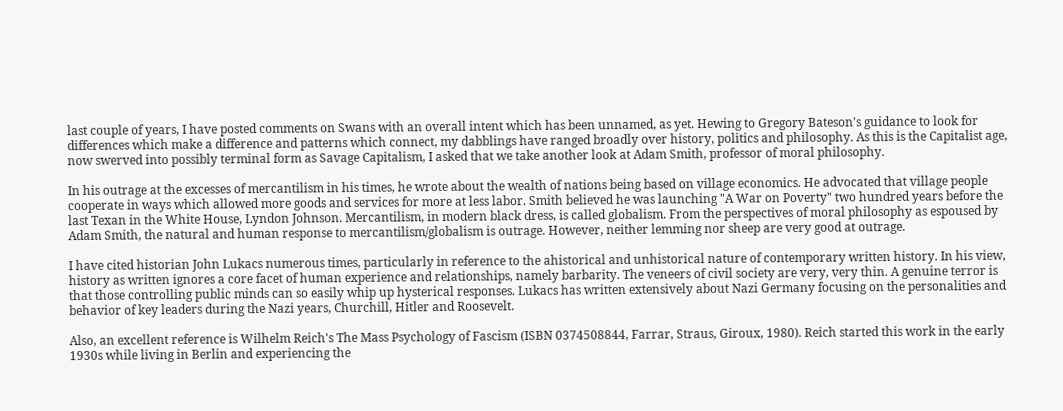last couple of years, I have posted comments on Swans with an overall intent which has been unnamed, as yet. Hewing to Gregory Bateson's guidance to look for differences which make a difference and patterns which connect, my dabblings have ranged broadly over history, politics and philosophy. As this is the Capitalist age, now swerved into possibly terminal form as Savage Capitalism, I asked that we take another look at Adam Smith, professor of moral philosophy.

In his outrage at the excesses of mercantilism in his times, he wrote about the wealth of nations being based on village economics. He advocated that village people cooperate in ways which allowed more goods and services for more at less labor. Smith believed he was launching "A War on Poverty" two hundred years before the last Texan in the White House, Lyndon Johnson. Mercantilism, in modern black dress, is called globalism. From the perspectives of moral philosophy as espoused by Adam Smith, the natural and human response to mercantilism/globalism is outrage. However, neither lemming nor sheep are very good at outrage.

I have cited historian John Lukacs numerous times, particularly in reference to the ahistorical and unhistorical nature of contemporary written history. In his view, history as written ignores a core facet of human experience and relationships, namely barbarity. The veneers of civil society are very, very thin. A genuine terror is that those controlling public minds can so easily whip up hysterical responses. Lukacs has written extensively about Nazi Germany focusing on the personalities and behavior of key leaders during the Nazi years, Churchill, Hitler and Roosevelt.

Also, an excellent reference is Wilhelm Reich's The Mass Psychology of Fascism (ISBN 0374508844, Farrar, Straus, Giroux, 1980). Reich started this work in the early 1930s while living in Berlin and experiencing the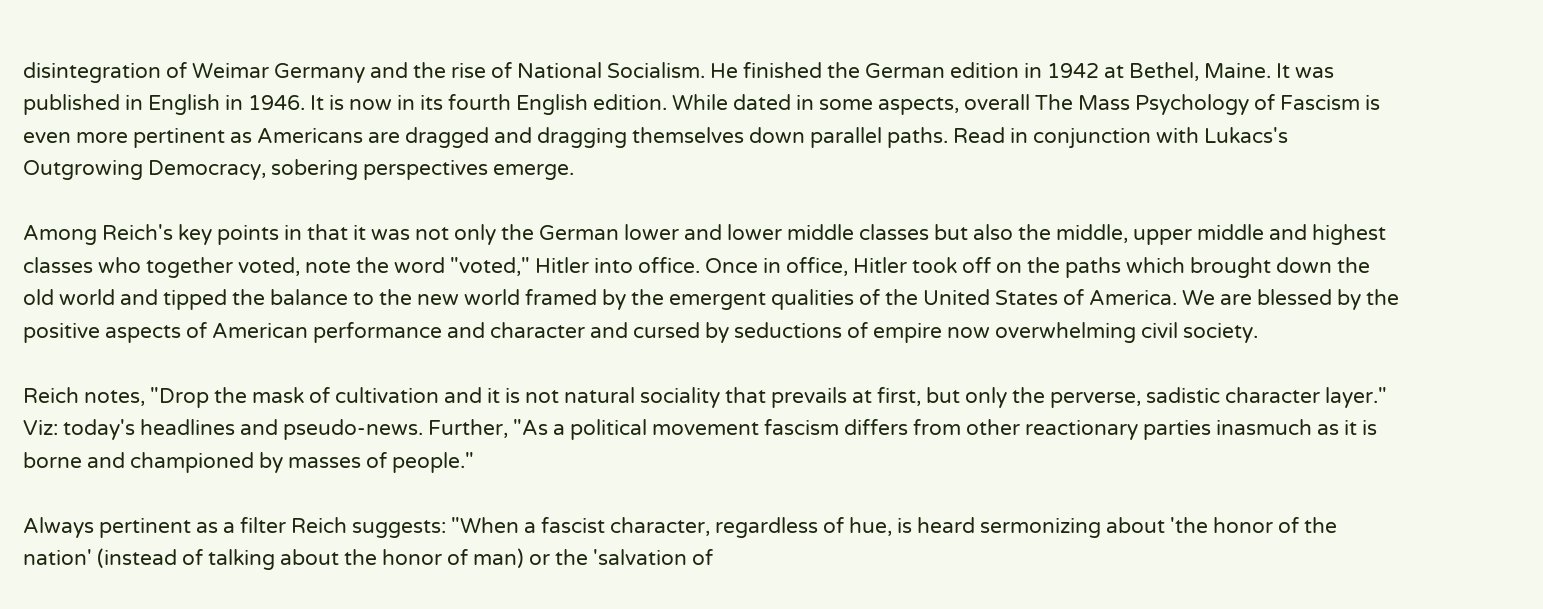disintegration of Weimar Germany and the rise of National Socialism. He finished the German edition in 1942 at Bethel, Maine. It was published in English in 1946. It is now in its fourth English edition. While dated in some aspects, overall The Mass Psychology of Fascism is even more pertinent as Americans are dragged and dragging themselves down parallel paths. Read in conjunction with Lukacs's Outgrowing Democracy, sobering perspectives emerge.

Among Reich's key points in that it was not only the German lower and lower middle classes but also the middle, upper middle and highest classes who together voted, note the word "voted," Hitler into office. Once in office, Hitler took off on the paths which brought down the old world and tipped the balance to the new world framed by the emergent qualities of the United States of America. We are blessed by the positive aspects of American performance and character and cursed by seductions of empire now overwhelming civil society.

Reich notes, "Drop the mask of cultivation and it is not natural sociality that prevails at first, but only the perverse, sadistic character layer." Viz: today's headlines and pseudo-news. Further, "As a political movement fascism differs from other reactionary parties inasmuch as it is borne and championed by masses of people."

Always pertinent as a filter Reich suggests: "When a fascist character, regardless of hue, is heard sermonizing about 'the honor of the nation' (instead of talking about the honor of man) or the 'salvation of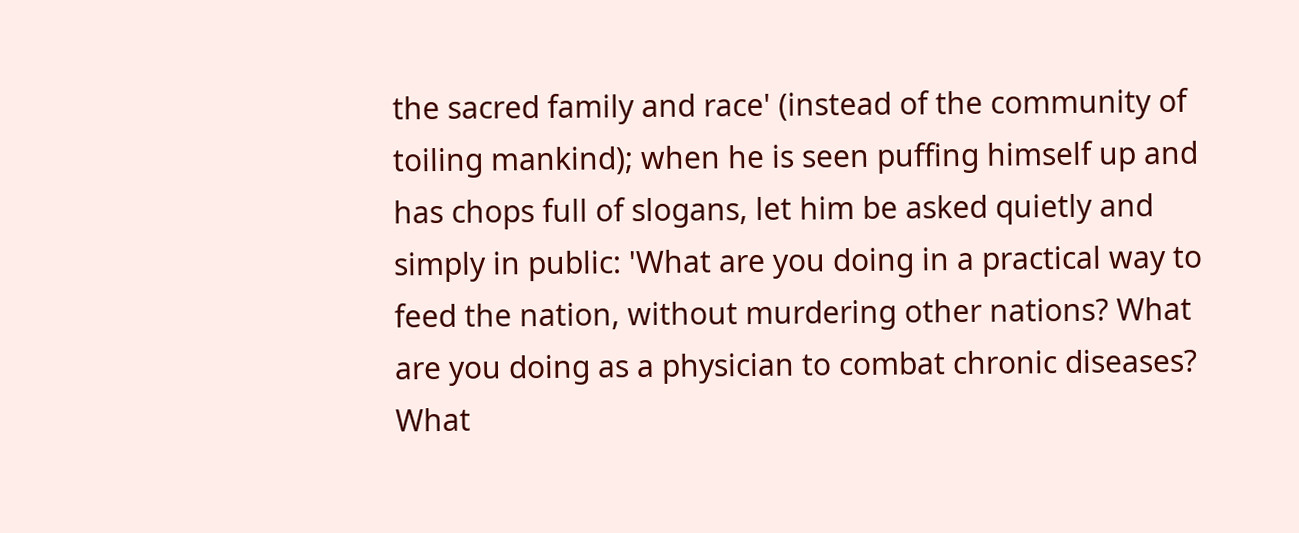the sacred family and race' (instead of the community of toiling mankind); when he is seen puffing himself up and has chops full of slogans, let him be asked quietly and simply in public: 'What are you doing in a practical way to feed the nation, without murdering other nations? What are you doing as a physician to combat chronic diseases? What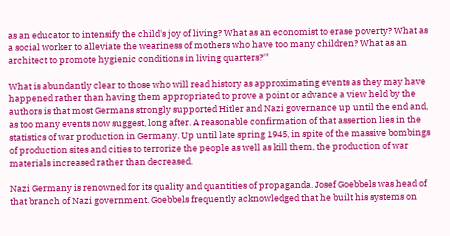as an educator to intensify the child's joy of living? What as an economist to erase poverty? What as a social worker to alleviate the weariness of mothers who have too many children? What as an architect to promote hygienic conditions in living quarters?'"

What is abundantly clear to those who will read history as approximating events as they may have happened rather than having them appropriated to prove a point or advance a view held by the authors is that most Germans strongly supported Hitler and Nazi governance up until the end and, as too many events now suggest, long after. A reasonable confirmation of that assertion lies in the statistics of war production in Germany. Up until late spring 1945, in spite of the massive bombings of production sites and cities to terrorize the people as well as kill them, the production of war materials increased rather than decreased.

Nazi Germany is renowned for its quality and quantities of propaganda. Josef Goebbels was head of that branch of Nazi government. Goebbels frequently acknowledged that he built his systems on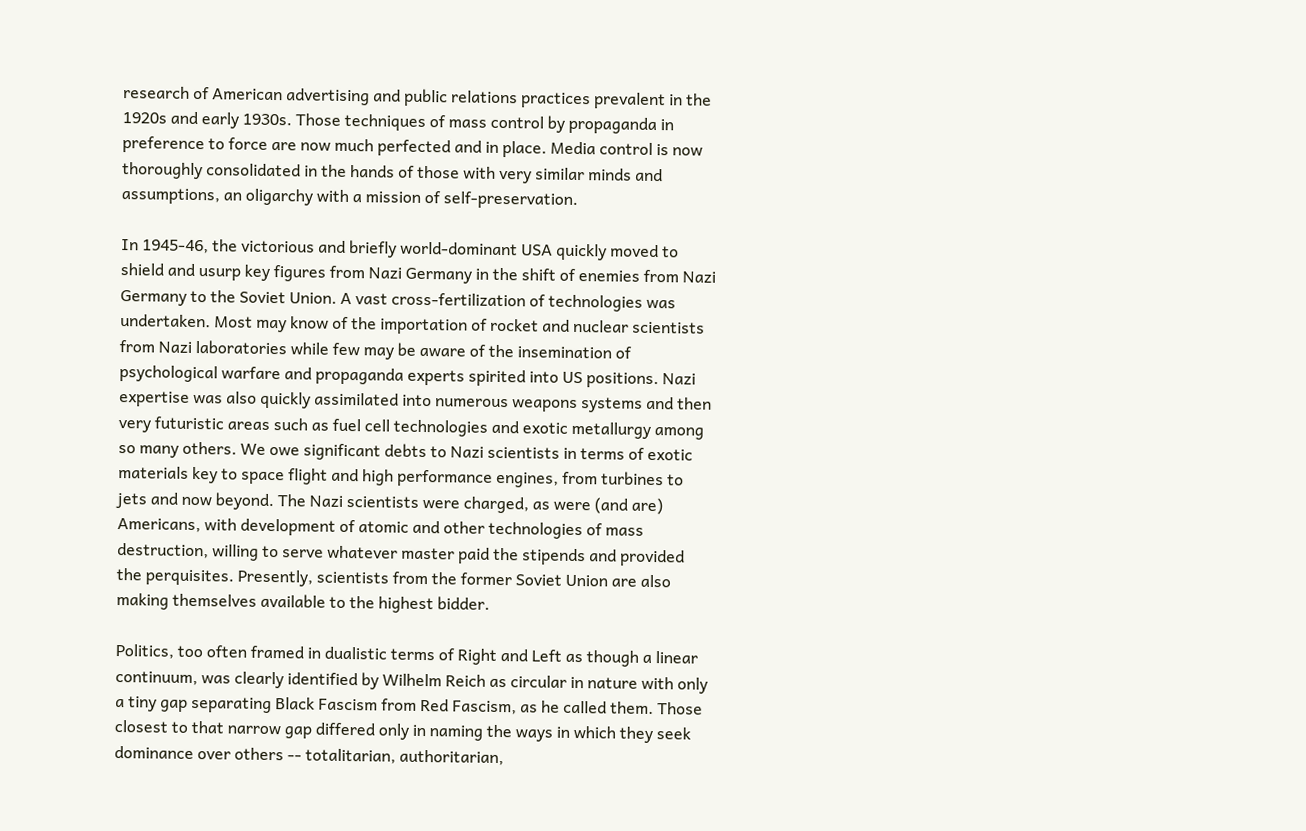research of American advertising and public relations practices prevalent in the 1920s and early 1930s. Those techniques of mass control by propaganda in preference to force are now much perfected and in place. Media control is now thoroughly consolidated in the hands of those with very similar minds and assumptions, an oligarchy with a mission of self-preservation.

In 1945-46, the victorious and briefly world-dominant USA quickly moved to shield and usurp key figures from Nazi Germany in the shift of enemies from Nazi Germany to the Soviet Union. A vast cross-fertilization of technologies was undertaken. Most may know of the importation of rocket and nuclear scientists from Nazi laboratories while few may be aware of the insemination of psychological warfare and propaganda experts spirited into US positions. Nazi expertise was also quickly assimilated into numerous weapons systems and then very futuristic areas such as fuel cell technologies and exotic metallurgy among so many others. We owe significant debts to Nazi scientists in terms of exotic materials key to space flight and high performance engines, from turbines to jets and now beyond. The Nazi scientists were charged, as were (and are) Americans, with development of atomic and other technologies of mass destruction, willing to serve whatever master paid the stipends and provided the perquisites. Presently, scientists from the former Soviet Union are also making themselves available to the highest bidder.

Politics, too often framed in dualistic terms of Right and Left as though a linear continuum, was clearly identified by Wilhelm Reich as circular in nature with only a tiny gap separating Black Fascism from Red Fascism, as he called them. Those closest to that narrow gap differed only in naming the ways in which they seek dominance over others -- totalitarian, authoritarian,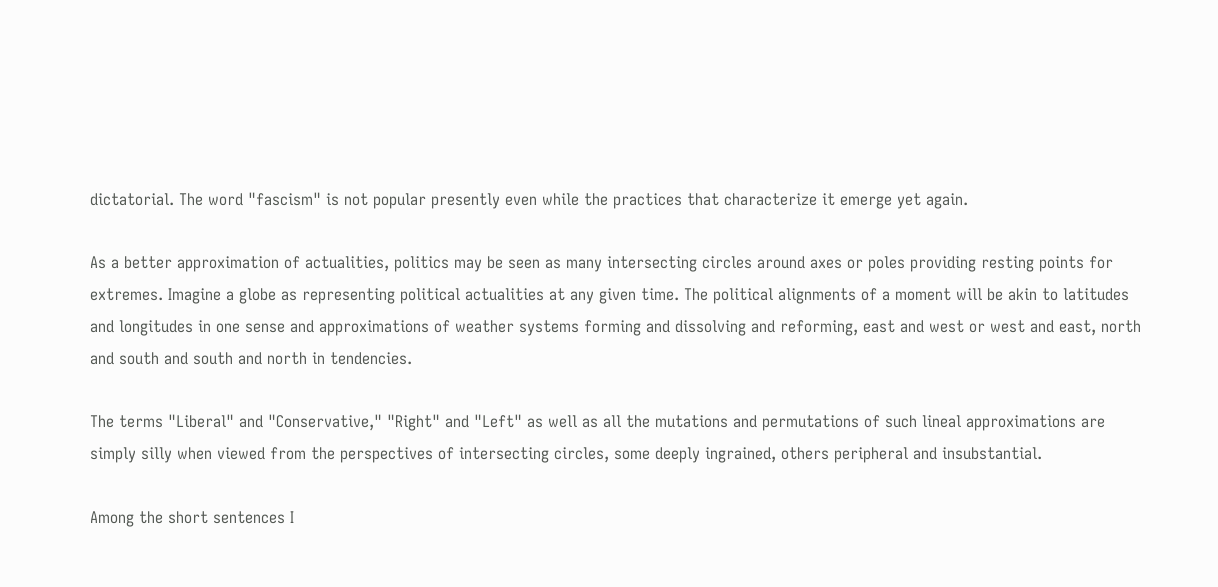dictatorial. The word "fascism" is not popular presently even while the practices that characterize it emerge yet again.

As a better approximation of actualities, politics may be seen as many intersecting circles around axes or poles providing resting points for extremes. Imagine a globe as representing political actualities at any given time. The political alignments of a moment will be akin to latitudes and longitudes in one sense and approximations of weather systems forming and dissolving and reforming, east and west or west and east, north and south and south and north in tendencies.

The terms "Liberal" and "Conservative," "Right" and "Left" as well as all the mutations and permutations of such lineal approximations are simply silly when viewed from the perspectives of intersecting circles, some deeply ingrained, others peripheral and insubstantial.

Among the short sentences I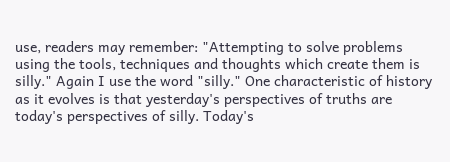use, readers may remember: "Attempting to solve problems using the tools, techniques and thoughts which create them is silly." Again I use the word "silly." One characteristic of history as it evolves is that yesterday's perspectives of truths are today's perspectives of silly. Today's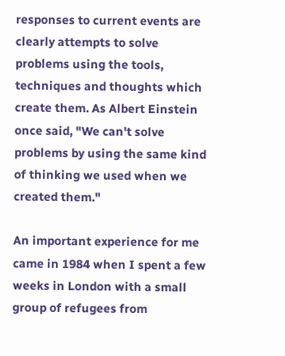responses to current events are clearly attempts to solve problems using the tools, techniques and thoughts which create them. As Albert Einstein once said, "We can't solve problems by using the same kind of thinking we used when we created them."

An important experience for me came in 1984 when I spent a few weeks in London with a small group of refugees from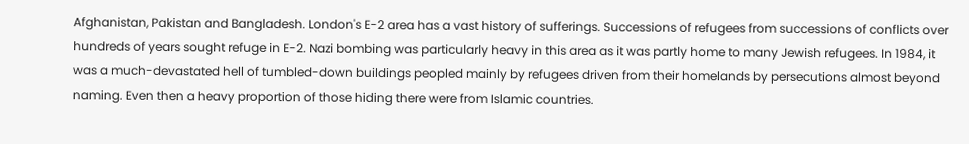Afghanistan, Pakistan and Bangladesh. London's E-2 area has a vast history of sufferings. Successions of refugees from successions of conflicts over hundreds of years sought refuge in E-2. Nazi bombing was particularly heavy in this area as it was partly home to many Jewish refugees. In 1984, it was a much-devastated hell of tumbled-down buildings peopled mainly by refugees driven from their homelands by persecutions almost beyond naming. Even then a heavy proportion of those hiding there were from Islamic countries.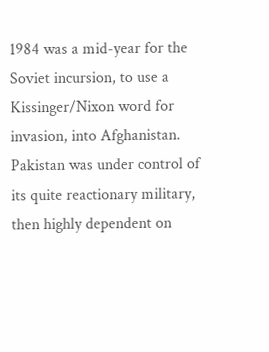1984 was a mid-year for the Soviet incursion, to use a Kissinger/Nixon word for invasion, into Afghanistan. Pakistan was under control of its quite reactionary military, then highly dependent on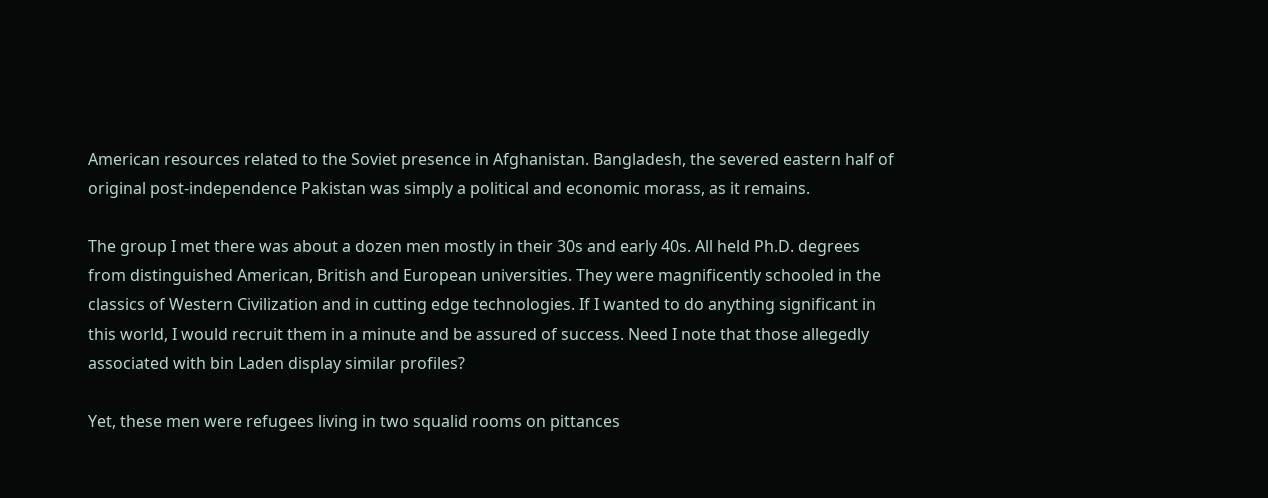American resources related to the Soviet presence in Afghanistan. Bangladesh, the severed eastern half of original post-independence Pakistan was simply a political and economic morass, as it remains.

The group I met there was about a dozen men mostly in their 30s and early 40s. All held Ph.D. degrees from distinguished American, British and European universities. They were magnificently schooled in the classics of Western Civilization and in cutting edge technologies. If I wanted to do anything significant in this world, I would recruit them in a minute and be assured of success. Need I note that those allegedly associated with bin Laden display similar profiles?

Yet, these men were refugees living in two squalid rooms on pittances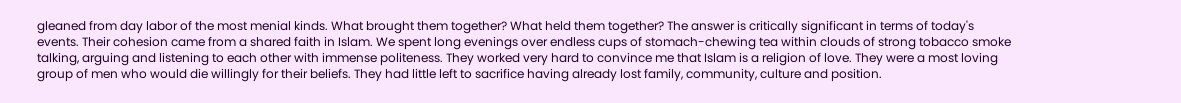gleaned from day labor of the most menial kinds. What brought them together? What held them together? The answer is critically significant in terms of today's events. Their cohesion came from a shared faith in Islam. We spent long evenings over endless cups of stomach-chewing tea within clouds of strong tobacco smoke talking, arguing and listening to each other with immense politeness. They worked very hard to convince me that Islam is a religion of love. They were a most loving group of men who would die willingly for their beliefs. They had little left to sacrifice having already lost family, community, culture and position.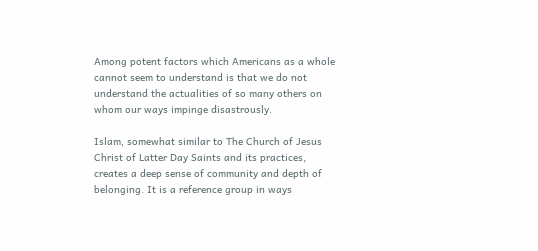Among potent factors which Americans as a whole cannot seem to understand is that we do not understand the actualities of so many others on whom our ways impinge disastrously.

Islam, somewhat similar to The Church of Jesus Christ of Latter Day Saints and its practices, creates a deep sense of community and depth of belonging. It is a reference group in ways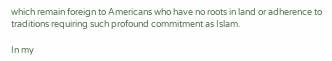which remain foreign to Americans who have no roots in land or adherence to traditions requiring such profound commitment as Islam.

In my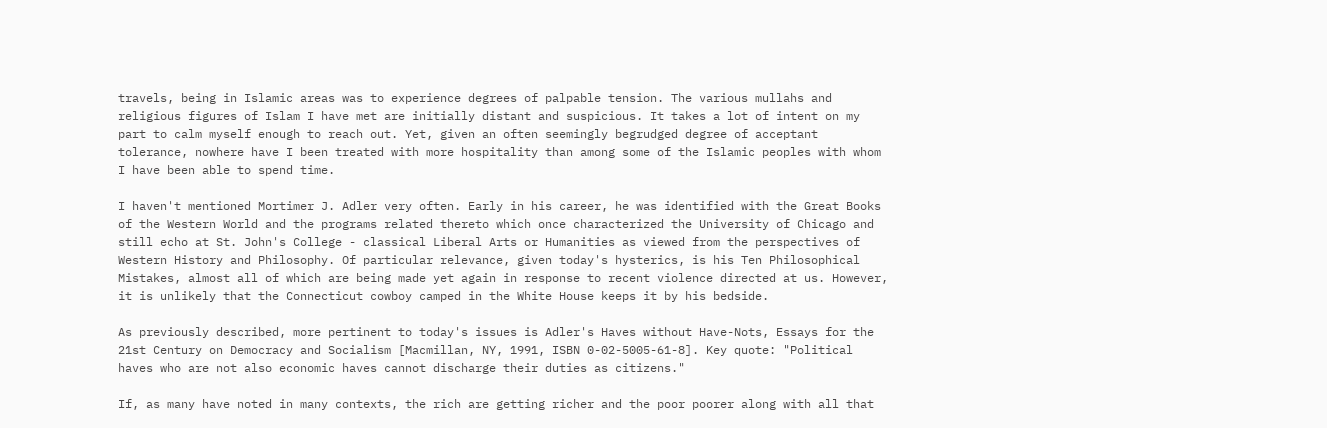travels, being in Islamic areas was to experience degrees of palpable tension. The various mullahs and religious figures of Islam I have met are initially distant and suspicious. It takes a lot of intent on my part to calm myself enough to reach out. Yet, given an often seemingly begrudged degree of acceptant tolerance, nowhere have I been treated with more hospitality than among some of the Islamic peoples with whom I have been able to spend time.

I haven't mentioned Mortimer J. Adler very often. Early in his career, he was identified with the Great Books of the Western World and the programs related thereto which once characterized the University of Chicago and still echo at St. John's College - classical Liberal Arts or Humanities as viewed from the perspectives of Western History and Philosophy. Of particular relevance, given today's hysterics, is his Ten Philosophical Mistakes, almost all of which are being made yet again in response to recent violence directed at us. However, it is unlikely that the Connecticut cowboy camped in the White House keeps it by his bedside.

As previously described, more pertinent to today's issues is Adler's Haves without Have-Nots, Essays for the 21st Century on Democracy and Socialism [Macmillan, NY, 1991, ISBN 0-02-5005-61-8]. Key quote: "Political haves who are not also economic haves cannot discharge their duties as citizens."

If, as many have noted in many contexts, the rich are getting richer and the poor poorer along with all that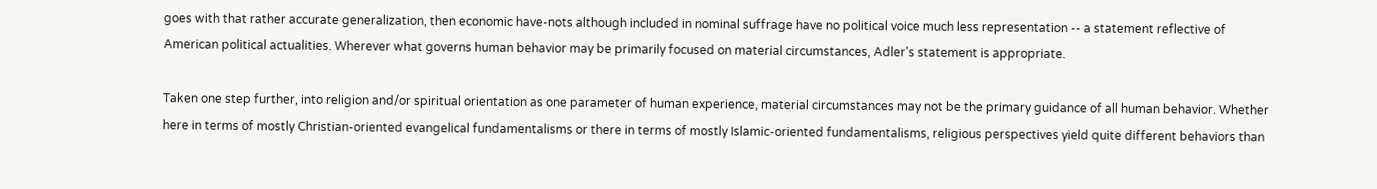goes with that rather accurate generalization, then economic have-nots although included in nominal suffrage have no political voice much less representation -- a statement reflective of American political actualities. Wherever what governs human behavior may be primarily focused on material circumstances, Adler's statement is appropriate.

Taken one step further, into religion and/or spiritual orientation as one parameter of human experience, material circumstances may not be the primary guidance of all human behavior. Whether here in terms of mostly Christian-oriented evangelical fundamentalisms or there in terms of mostly Islamic-oriented fundamentalisms, religious perspectives yield quite different behaviors than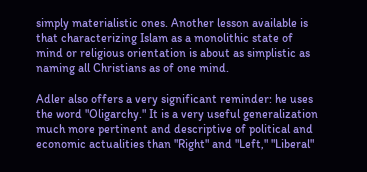simply materialistic ones. Another lesson available is that characterizing Islam as a monolithic state of mind or religious orientation is about as simplistic as naming all Christians as of one mind.

Adler also offers a very significant reminder: he uses the word "Oligarchy." It is a very useful generalization much more pertinent and descriptive of political and economic actualities than "Right" and "Left," "Liberal"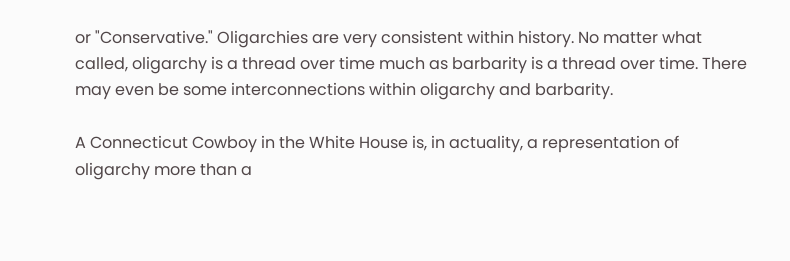or "Conservative." Oligarchies are very consistent within history. No matter what called, oligarchy is a thread over time much as barbarity is a thread over time. There may even be some interconnections within oligarchy and barbarity.

A Connecticut Cowboy in the White House is, in actuality, a representation of oligarchy more than a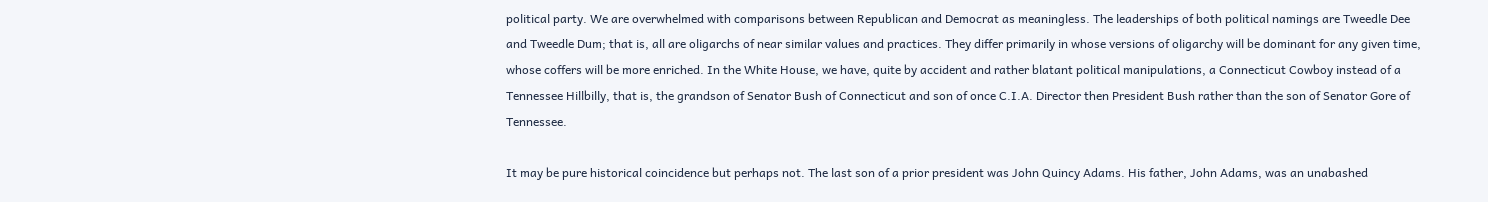political party. We are overwhelmed with comparisons between Republican and Democrat as meaningless. The leaderships of both political namings are Tweedle Dee and Tweedle Dum; that is, all are oligarchs of near similar values and practices. They differ primarily in whose versions of oligarchy will be dominant for any given time, whose coffers will be more enriched. In the White House, we have, quite by accident and rather blatant political manipulations, a Connecticut Cowboy instead of a Tennessee Hillbilly, that is, the grandson of Senator Bush of Connecticut and son of once C.I.A. Director then President Bush rather than the son of Senator Gore of Tennessee.

It may be pure historical coincidence but perhaps not. The last son of a prior president was John Quincy Adams. His father, John Adams, was an unabashed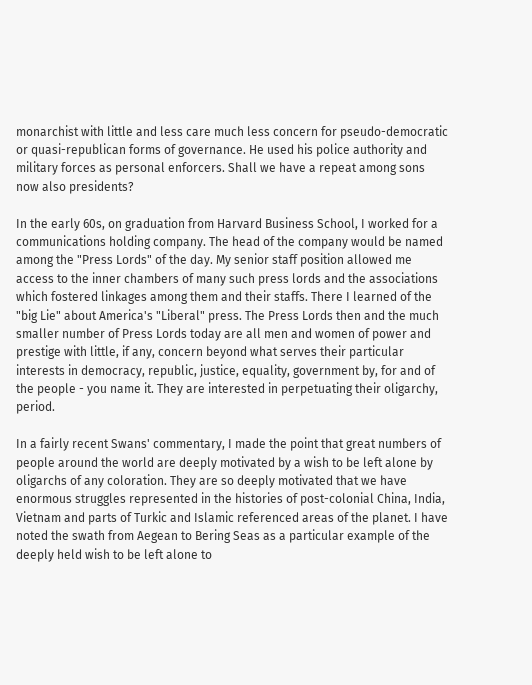monarchist with little and less care much less concern for pseudo-democratic or quasi-republican forms of governance. He used his police authority and military forces as personal enforcers. Shall we have a repeat among sons now also presidents?

In the early 60s, on graduation from Harvard Business School, I worked for a communications holding company. The head of the company would be named among the "Press Lords" of the day. My senior staff position allowed me access to the inner chambers of many such press lords and the associations which fostered linkages among them and their staffs. There I learned of the "big Lie" about America's "Liberal" press. The Press Lords then and the much smaller number of Press Lords today are all men and women of power and prestige with little, if any, concern beyond what serves their particular interests in democracy, republic, justice, equality, government by, for and of the people - you name it. They are interested in perpetuating their oligarchy, period.

In a fairly recent Swans' commentary, I made the point that great numbers of people around the world are deeply motivated by a wish to be left alone by oligarchs of any coloration. They are so deeply motivated that we have enormous struggles represented in the histories of post-colonial China, India, Vietnam and parts of Turkic and Islamic referenced areas of the planet. I have noted the swath from Aegean to Bering Seas as a particular example of the deeply held wish to be left alone to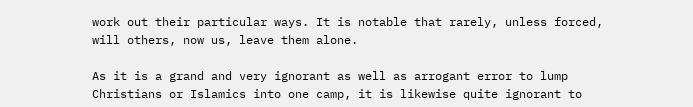work out their particular ways. It is notable that rarely, unless forced, will others, now us, leave them alone.

As it is a grand and very ignorant as well as arrogant error to lump Christians or Islamics into one camp, it is likewise quite ignorant to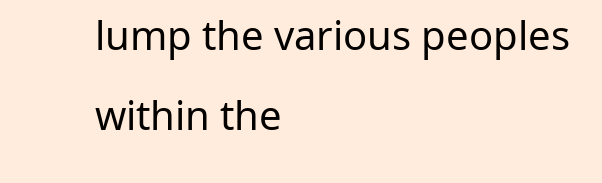lump the various peoples within the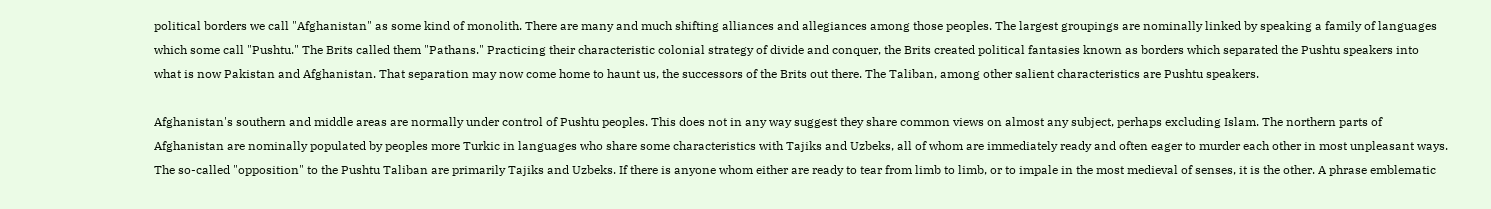political borders we call "Afghanistan" as some kind of monolith. There are many and much shifting alliances and allegiances among those peoples. The largest groupings are nominally linked by speaking a family of languages which some call "Pushtu." The Brits called them "Pathans." Practicing their characteristic colonial strategy of divide and conquer, the Brits created political fantasies known as borders which separated the Pushtu speakers into what is now Pakistan and Afghanistan. That separation may now come home to haunt us, the successors of the Brits out there. The Taliban, among other salient characteristics are Pushtu speakers.

Afghanistan's southern and middle areas are normally under control of Pushtu peoples. This does not in any way suggest they share common views on almost any subject, perhaps excluding Islam. The northern parts of Afghanistan are nominally populated by peoples more Turkic in languages who share some characteristics with Tajiks and Uzbeks, all of whom are immediately ready and often eager to murder each other in most unpleasant ways. The so-called "opposition" to the Pushtu Taliban are primarily Tajiks and Uzbeks. If there is anyone whom either are ready to tear from limb to limb, or to impale in the most medieval of senses, it is the other. A phrase emblematic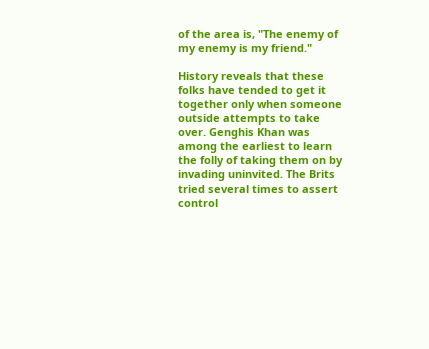of the area is, "The enemy of my enemy is my friend."

History reveals that these folks have tended to get it together only when someone outside attempts to take over. Genghis Khan was among the earliest to learn the folly of taking them on by invading uninvited. The Brits tried several times to assert control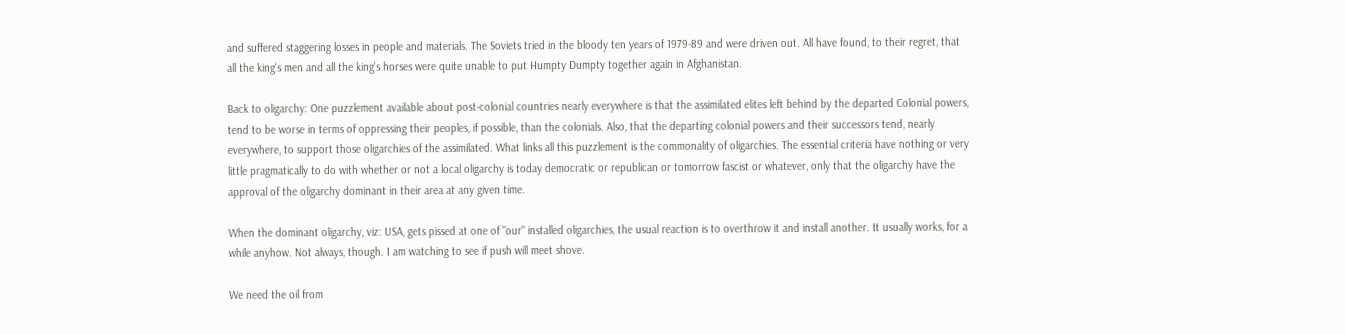and suffered staggering losses in people and materials. The Soviets tried in the bloody ten years of 1979-89 and were driven out. All have found, to their regret, that all the king's men and all the king's horses were quite unable to put Humpty Dumpty together again in Afghanistan.

Back to oligarchy: One puzzlement available about post-colonial countries nearly everywhere is that the assimilated elites left behind by the departed Colonial powers, tend to be worse in terms of oppressing their peoples, if possible, than the colonials. Also, that the departing colonial powers and their successors tend, nearly everywhere, to support those oligarchies of the assimilated. What links all this puzzlement is the commonality of oligarchies. The essential criteria have nothing or very little pragmatically to do with whether or not a local oligarchy is today democratic or republican or tomorrow fascist or whatever, only that the oligarchy have the approval of the oligarchy dominant in their area at any given time.

When the dominant oligarchy, viz: USA, gets pissed at one of "our" installed oligarchies, the usual reaction is to overthrow it and install another. It usually works, for a while anyhow. Not always, though. I am watching to see if push will meet shove.

We need the oil from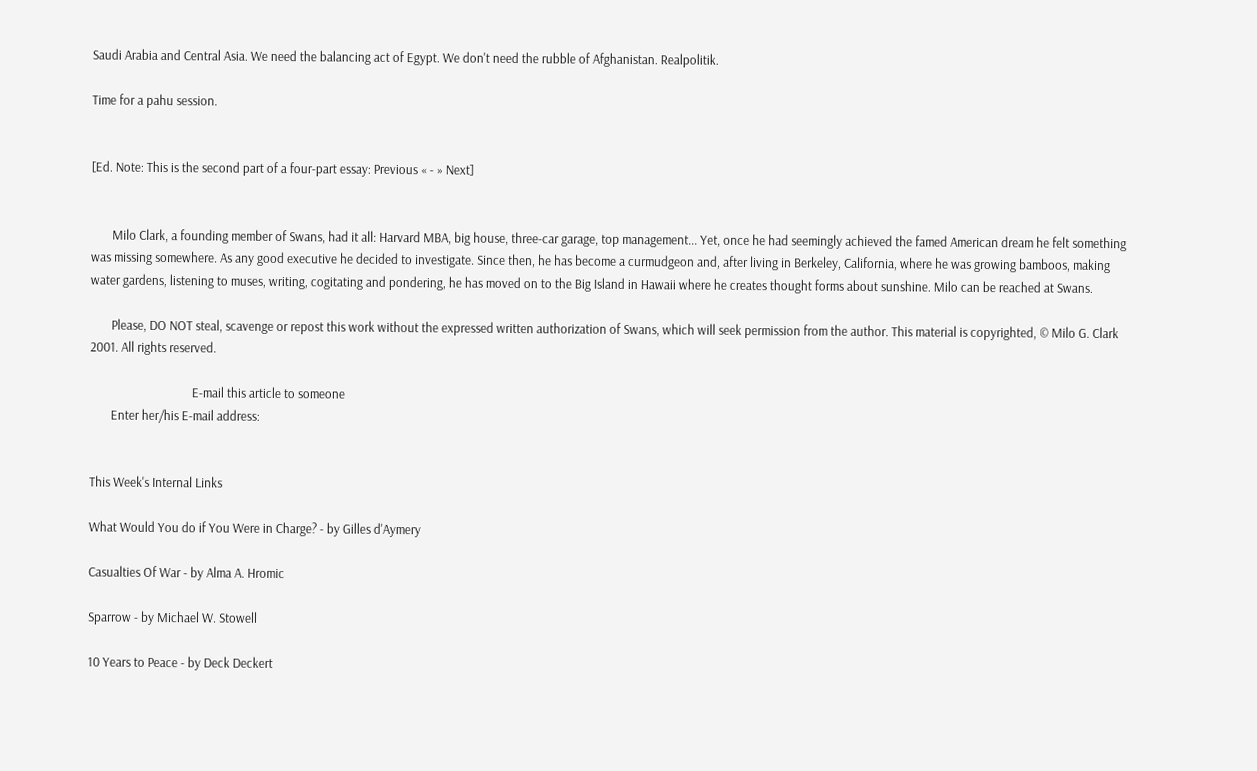Saudi Arabia and Central Asia. We need the balancing act of Egypt. We don't need the rubble of Afghanistan. Realpolitik.

Time for a pahu session.


[Ed. Note: This is the second part of a four-part essay: Previous « - » Next]


       Milo Clark, a founding member of Swans, had it all: Harvard MBA, big house, three-car garage, top management... Yet, once he had seemingly achieved the famed American dream he felt something was missing somewhere. As any good executive he decided to investigate. Since then, he has become a curmudgeon and, after living in Berkeley, California, where he was growing bamboos, making water gardens, listening to muses, writing, cogitating and pondering, he has moved on to the Big Island in Hawaii where he creates thought forms about sunshine. Milo can be reached at Swans.

       Please, DO NOT steal, scavenge or repost this work without the expressed written authorization of Swans, which will seek permission from the author. This material is copyrighted, © Milo G. Clark 2001. All rights reserved.

                                  E-mail this article to someone
       Enter her/his E-mail address:


This Week's Internal Links

What Would You do if You Were in Charge? - by Gilles d'Aymery

Casualties Of War - by Alma A. Hromic

Sparrow - by Michael W. Stowell

10 Years to Peace - by Deck Deckert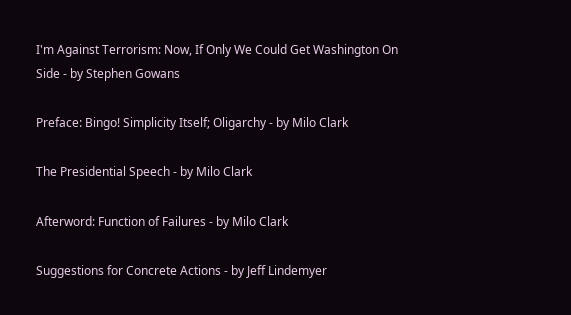I'm Against Terrorism: Now, If Only We Could Get Washington On Side - by Stephen Gowans

Preface: Bingo! Simplicity Itself; Oligarchy - by Milo Clark

The Presidential Speech - by Milo Clark

Afterword: Function of Failures - by Milo Clark

Suggestions for Concrete Actions - by Jeff Lindemyer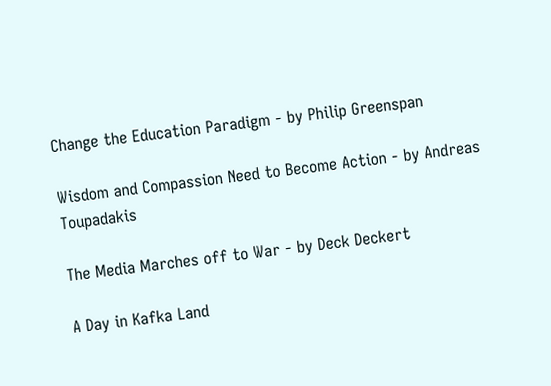Change the Education Paradigm - by Philip Greenspan

Wisdom and Compassion Need to Become Action - by Andreas Toupadakis

The Media Marches off to War - by Deck Deckert

A Day in Kafka Land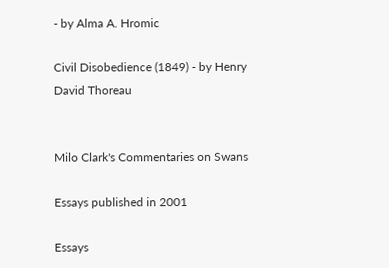- by Alma A. Hromic

Civil Disobedience (1849) - by Henry David Thoreau


Milo Clark's Commentaries on Swans

Essays published in 2001

Essays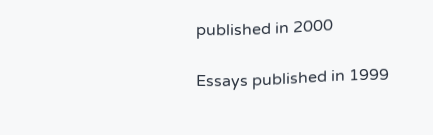published in 2000

Essays published in 1999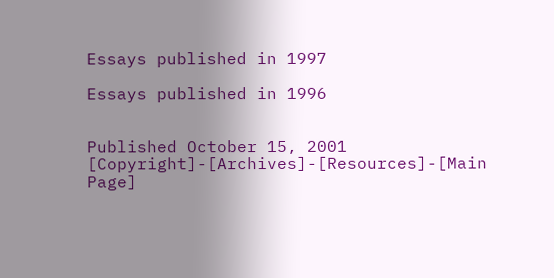Essays published in 1997

Essays published in 1996


Published October 15, 2001
[Copyright]-[Archives]-[Resources]-[Main Page]